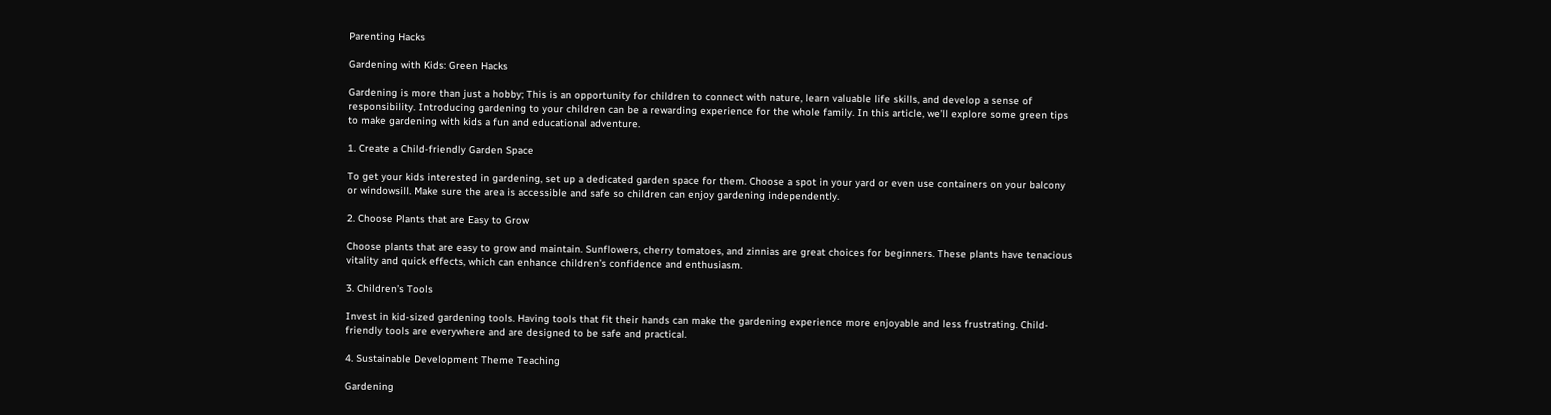Parenting Hacks

Gardening with Kids: Green Hacks

Gardening is more than just a hobby; This is an opportunity for children to connect with nature, learn valuable life skills, and develop a sense of responsibility. Introducing gardening to your children can be a rewarding experience for the whole family. In this article, we’ll explore some green tips to make gardening with kids a fun and educational adventure.

1. Create a Child-friendly Garden Space

To get your kids interested in gardening, set up a dedicated garden space for them. Choose a spot in your yard or even use containers on your balcony or windowsill. Make sure the area is accessible and safe so children can enjoy gardening independently.

2. Choose Plants that are Easy to Grow

Choose plants that are easy to grow and maintain. Sunflowers, cherry tomatoes, and zinnias are great choices for beginners. These plants have tenacious vitality and quick effects, which can enhance children’s confidence and enthusiasm.

3. Children’s Tools

Invest in kid-sized gardening tools. Having tools that fit their hands can make the gardening experience more enjoyable and less frustrating. Child-friendly tools are everywhere and are designed to be safe and practical.

4. Sustainable Development Theme Teaching

Gardening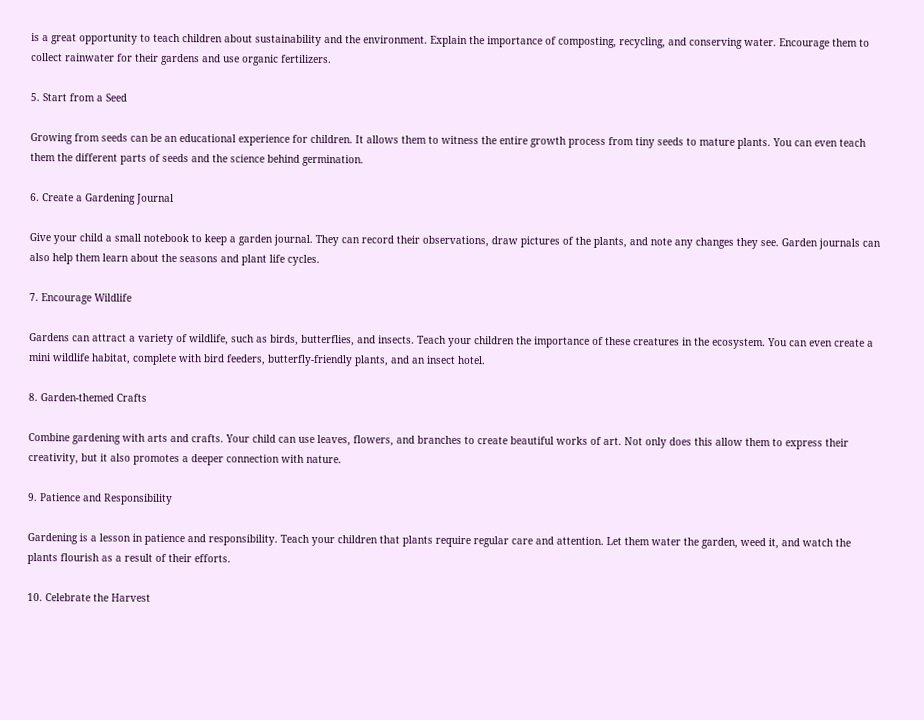is a great opportunity to teach children about sustainability and the environment. Explain the importance of composting, recycling, and conserving water. Encourage them to collect rainwater for their gardens and use organic fertilizers.

5. Start from a Seed

Growing from seeds can be an educational experience for children. It allows them to witness the entire growth process from tiny seeds to mature plants. You can even teach them the different parts of seeds and the science behind germination.

6. Create a Gardening Journal

Give your child a small notebook to keep a garden journal. They can record their observations, draw pictures of the plants, and note any changes they see. Garden journals can also help them learn about the seasons and plant life cycles.

7. Encourage Wildlife

Gardens can attract a variety of wildlife, such as birds, butterflies, and insects. Teach your children the importance of these creatures in the ecosystem. You can even create a mini wildlife habitat, complete with bird feeders, butterfly-friendly plants, and an insect hotel.

8. Garden-themed Crafts

Combine gardening with arts and crafts. Your child can use leaves, flowers, and branches to create beautiful works of art. Not only does this allow them to express their creativity, but it also promotes a deeper connection with nature.

9. Patience and Responsibility

Gardening is a lesson in patience and responsibility. Teach your children that plants require regular care and attention. Let them water the garden, weed it, and watch the plants flourish as a result of their efforts.

10. Celebrate the Harvest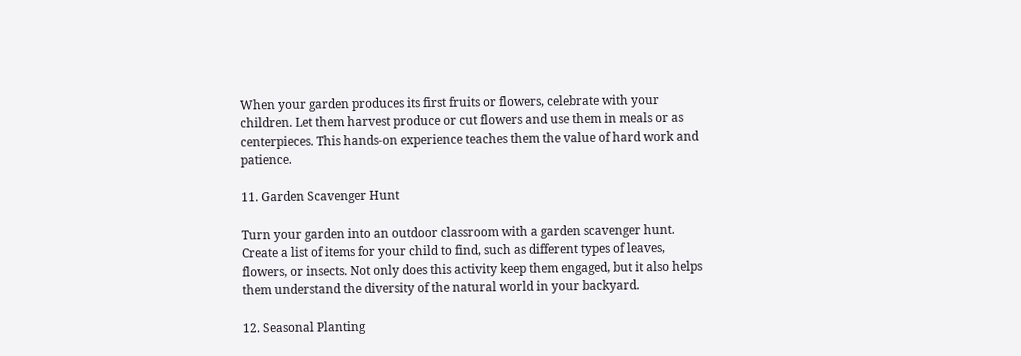When your garden produces its first fruits or flowers, celebrate with your children. Let them harvest produce or cut flowers and use them in meals or as centerpieces. This hands-on experience teaches them the value of hard work and patience.

11. Garden Scavenger Hunt

Turn your garden into an outdoor classroom with a garden scavenger hunt. Create a list of items for your child to find, such as different types of leaves, flowers, or insects. Not only does this activity keep them engaged, but it also helps them understand the diversity of the natural world in your backyard.

12. Seasonal Planting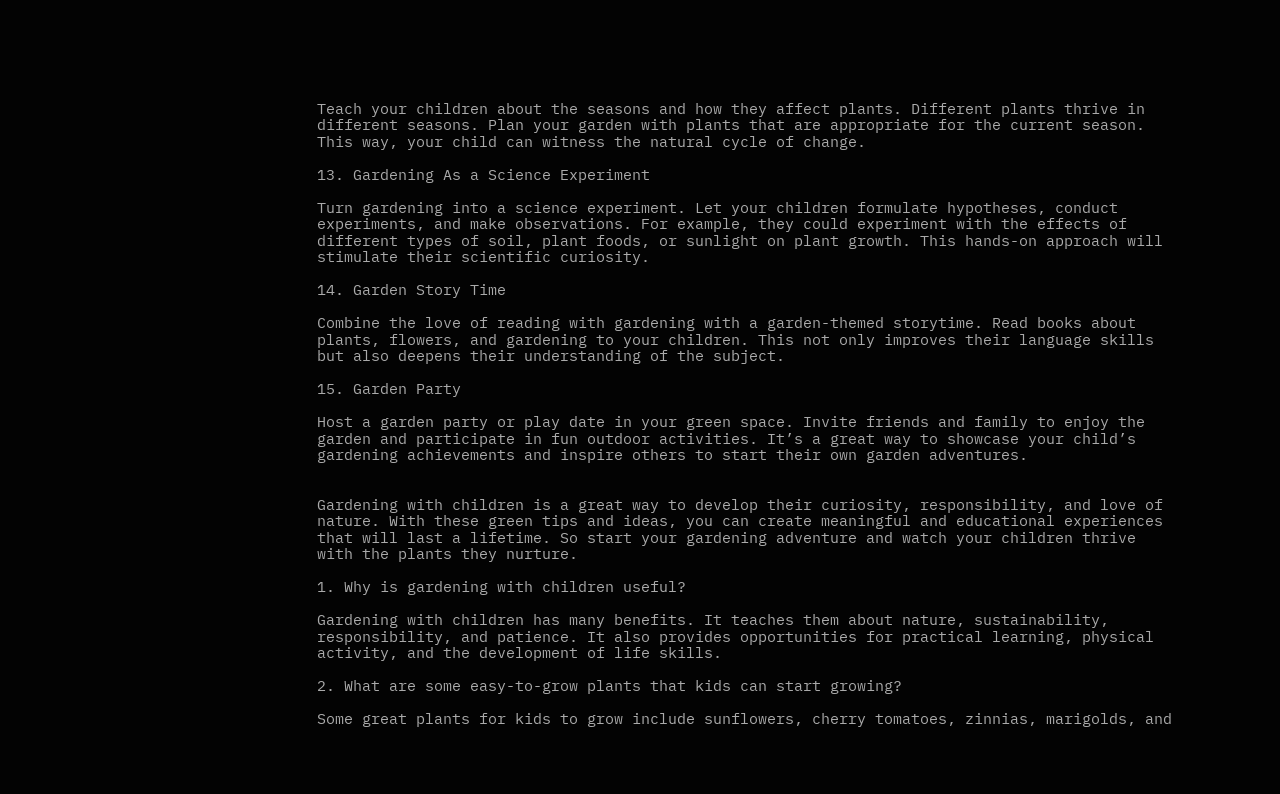Teach your children about the seasons and how they affect plants. Different plants thrive in different seasons. Plan your garden with plants that are appropriate for the current season. This way, your child can witness the natural cycle of change.

13. Gardening As a Science Experiment

Turn gardening into a science experiment. Let your children formulate hypotheses, conduct experiments, and make observations. For example, they could experiment with the effects of different types of soil, plant foods, or sunlight on plant growth. This hands-on approach will stimulate their scientific curiosity.

14. Garden Story Time

Combine the love of reading with gardening with a garden-themed storytime. Read books about plants, flowers, and gardening to your children. This not only improves their language skills but also deepens their understanding of the subject.

15. Garden Party

Host a garden party or play date in your green space. Invite friends and family to enjoy the garden and participate in fun outdoor activities. It’s a great way to showcase your child’s gardening achievements and inspire others to start their own garden adventures.


Gardening with children is a great way to develop their curiosity, responsibility, and love of nature. With these green tips and ideas, you can create meaningful and educational experiences that will last a lifetime. So start your gardening adventure and watch your children thrive with the plants they nurture.

1. Why is gardening with children useful?

Gardening with children has many benefits. It teaches them about nature, sustainability, responsibility, and patience. It also provides opportunities for practical learning, physical activity, and the development of life skills.

2. What are some easy-to-grow plants that kids can start growing?

Some great plants for kids to grow include sunflowers, cherry tomatoes, zinnias, marigolds, and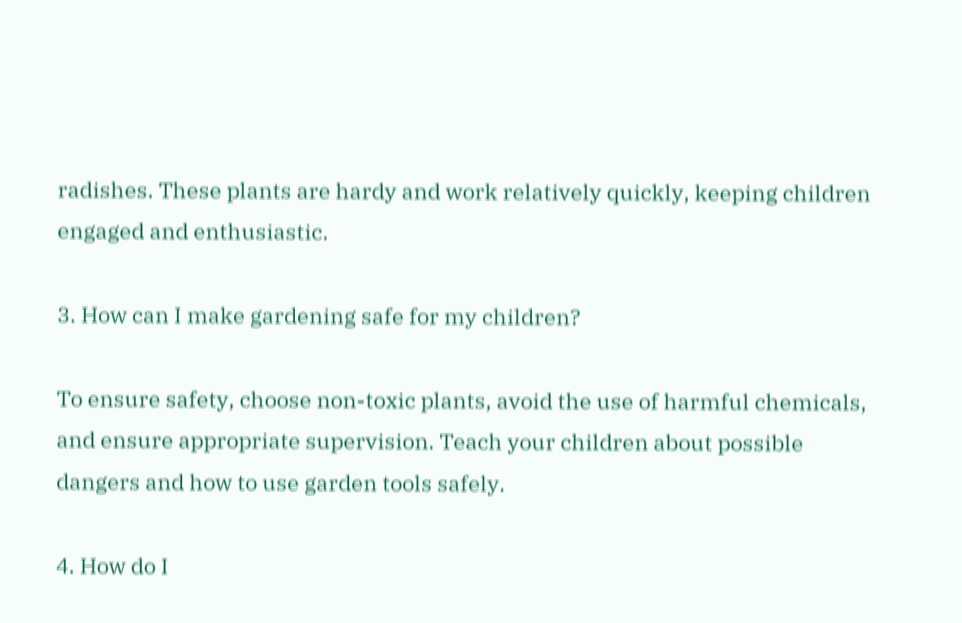radishes. These plants are hardy and work relatively quickly, keeping children engaged and enthusiastic.

3. How can I make gardening safe for my children?

To ensure safety, choose non-toxic plants, avoid the use of harmful chemicals, and ensure appropriate supervision. Teach your children about possible dangers and how to use garden tools safely.

4. How do I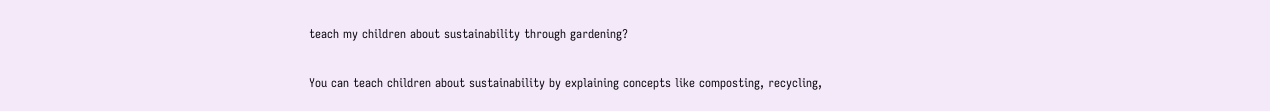teach my children about sustainability through gardening?

You can teach children about sustainability by explaining concepts like composting, recycling,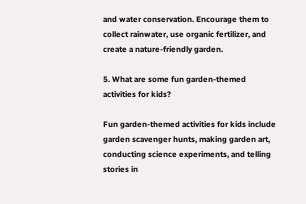and water conservation. Encourage them to collect rainwater, use organic fertilizer, and create a nature-friendly garden.

5. What are some fun garden-themed activities for kids?

Fun garden-themed activities for kids include garden scavenger hunts, making garden art, conducting science experiments, and telling stories in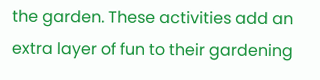the garden. These activities add an extra layer of fun to their gardening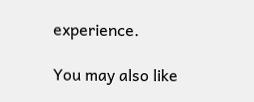experience.

You may also like